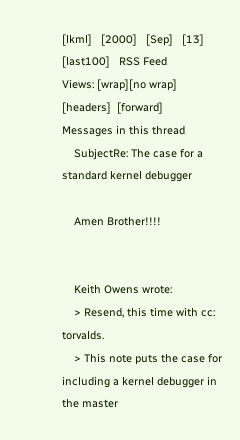[lkml]   [2000]   [Sep]   [13]   [last100]   RSS Feed
Views: [wrap][no wrap]   [headers]  [forward]
Messages in this thread
    SubjectRe: The case for a standard kernel debugger

    Amen Brother!!!!


    Keith Owens wrote:
    > Resend, this time with cc: torvalds.
    > This note puts the case for including a kernel debugger in the master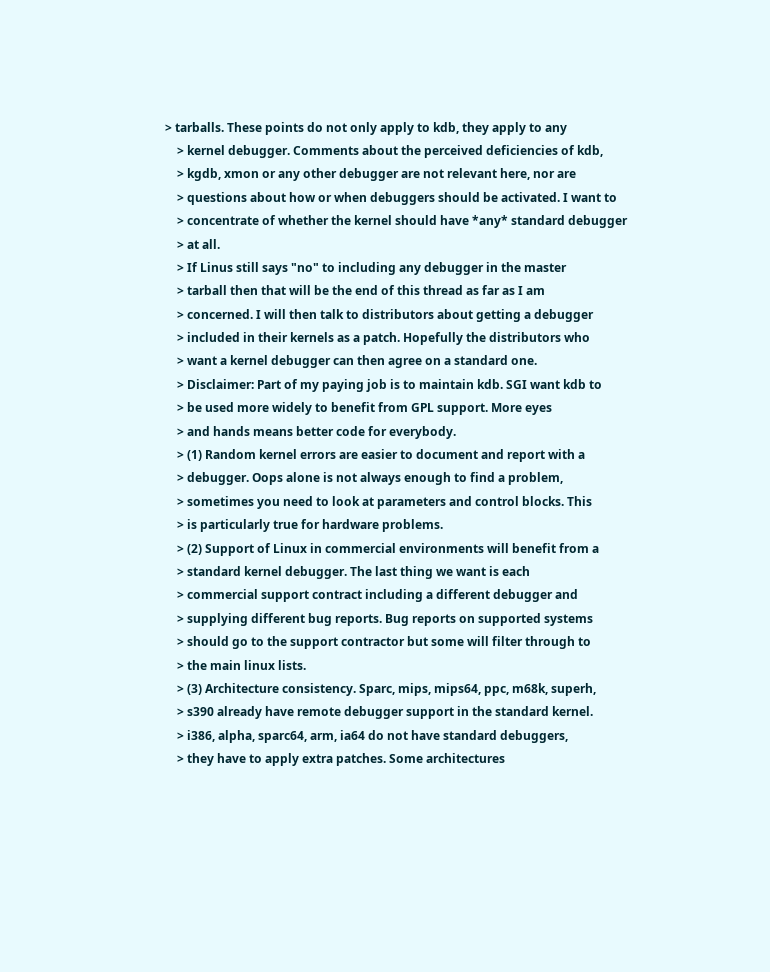> tarballs. These points do not only apply to kdb, they apply to any
    > kernel debugger. Comments about the perceived deficiencies of kdb,
    > kgdb, xmon or any other debugger are not relevant here, nor are
    > questions about how or when debuggers should be activated. I want to
    > concentrate of whether the kernel should have *any* standard debugger
    > at all.
    > If Linus still says "no" to including any debugger in the master
    > tarball then that will be the end of this thread as far as I am
    > concerned. I will then talk to distributors about getting a debugger
    > included in their kernels as a patch. Hopefully the distributors who
    > want a kernel debugger can then agree on a standard one.
    > Disclaimer: Part of my paying job is to maintain kdb. SGI want kdb to
    > be used more widely to benefit from GPL support. More eyes
    > and hands means better code for everybody.
    > (1) Random kernel errors are easier to document and report with a
    > debugger. Oops alone is not always enough to find a problem,
    > sometimes you need to look at parameters and control blocks. This
    > is particularly true for hardware problems.
    > (2) Support of Linux in commercial environments will benefit from a
    > standard kernel debugger. The last thing we want is each
    > commercial support contract including a different debugger and
    > supplying different bug reports. Bug reports on supported systems
    > should go to the support contractor but some will filter through to
    > the main linux lists.
    > (3) Architecture consistency. Sparc, mips, mips64, ppc, m68k, superh,
    > s390 already have remote debugger support in the standard kernel.
    > i386, alpha, sparc64, arm, ia64 do not have standard debuggers,
    > they have to apply extra patches. Some architectures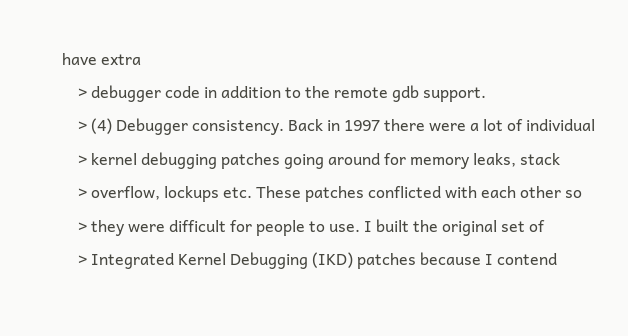have extra
    > debugger code in addition to the remote gdb support.
    > (4) Debugger consistency. Back in 1997 there were a lot of individual
    > kernel debugging patches going around for memory leaks, stack
    > overflow, lockups etc. These patches conflicted with each other so
    > they were difficult for people to use. I built the original set of
    > Integrated Kernel Debugging (IKD) patches because I contend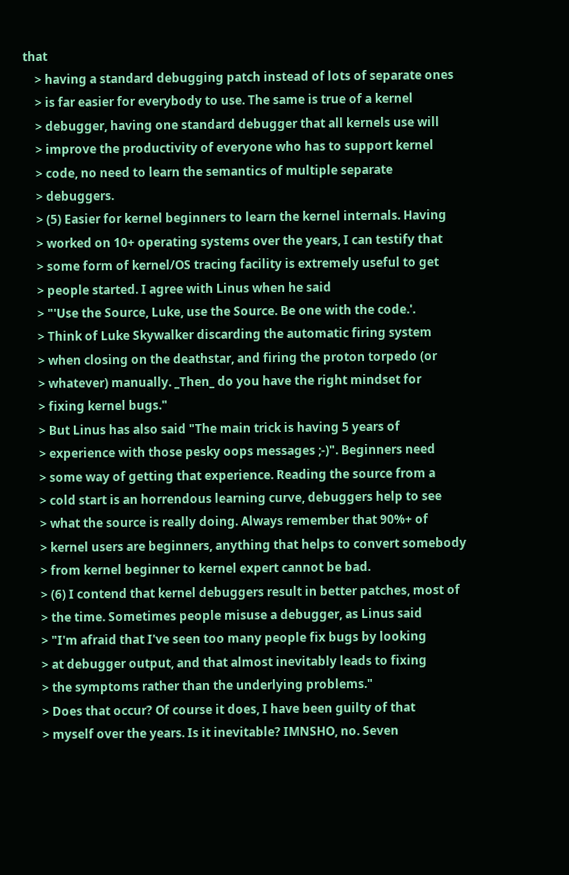that
    > having a standard debugging patch instead of lots of separate ones
    > is far easier for everybody to use. The same is true of a kernel
    > debugger, having one standard debugger that all kernels use will
    > improve the productivity of everyone who has to support kernel
    > code, no need to learn the semantics of multiple separate
    > debuggers.
    > (5) Easier for kernel beginners to learn the kernel internals. Having
    > worked on 10+ operating systems over the years, I can testify that
    > some form of kernel/OS tracing facility is extremely useful to get
    > people started. I agree with Linus when he said
    > "'Use the Source, Luke, use the Source. Be one with the code.'.
    > Think of Luke Skywalker discarding the automatic firing system
    > when closing on the deathstar, and firing the proton torpedo (or
    > whatever) manually. _Then_ do you have the right mindset for
    > fixing kernel bugs."
    > But Linus has also said "The main trick is having 5 years of
    > experience with those pesky oops messages ;-)". Beginners need
    > some way of getting that experience. Reading the source from a
    > cold start is an horrendous learning curve, debuggers help to see
    > what the source is really doing. Always remember that 90%+ of
    > kernel users are beginners, anything that helps to convert somebody
    > from kernel beginner to kernel expert cannot be bad.
    > (6) I contend that kernel debuggers result in better patches, most of
    > the time. Sometimes people misuse a debugger, as Linus said
    > "I'm afraid that I've seen too many people fix bugs by looking
    > at debugger output, and that almost inevitably leads to fixing
    > the symptoms rather than the underlying problems."
    > Does that occur? Of course it does, I have been guilty of that
    > myself over the years. Is it inevitable? IMNSHO, no. Seven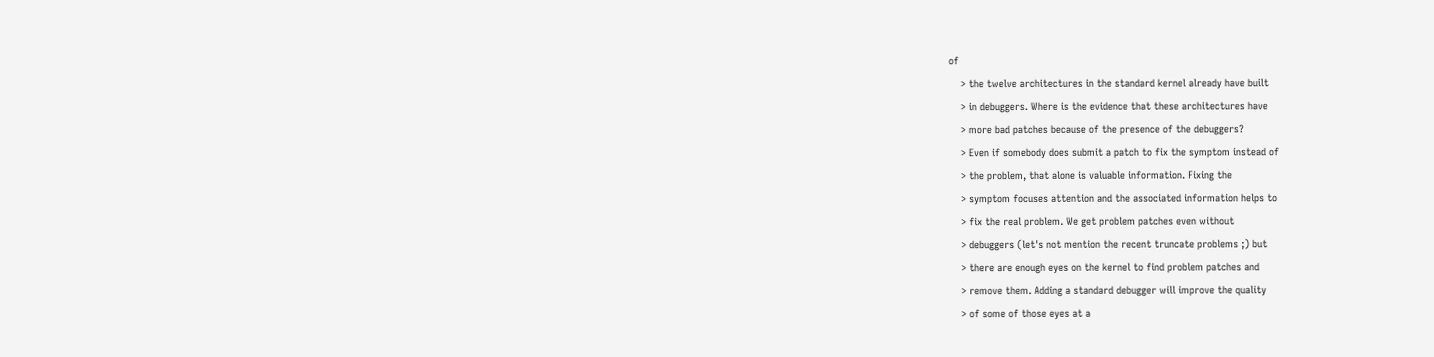of
    > the twelve architectures in the standard kernel already have built
    > in debuggers. Where is the evidence that these architectures have
    > more bad patches because of the presence of the debuggers?
    > Even if somebody does submit a patch to fix the symptom instead of
    > the problem, that alone is valuable information. Fixing the
    > symptom focuses attention and the associated information helps to
    > fix the real problem. We get problem patches even without
    > debuggers (let's not mention the recent truncate problems ;) but
    > there are enough eyes on the kernel to find problem patches and
    > remove them. Adding a standard debugger will improve the quality
    > of some of those eyes at a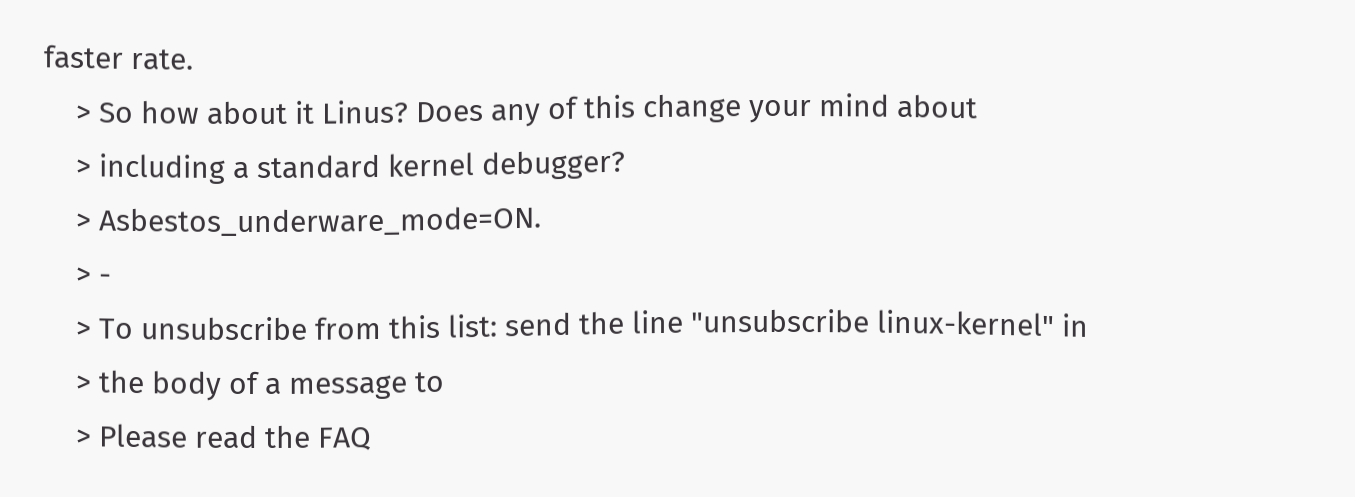faster rate.
    > So how about it Linus? Does any of this change your mind about
    > including a standard kernel debugger?
    > Asbestos_underware_mode=ON.
    > -
    > To unsubscribe from this list: send the line "unsubscribe linux-kernel" in
    > the body of a message to
    > Please read the FAQ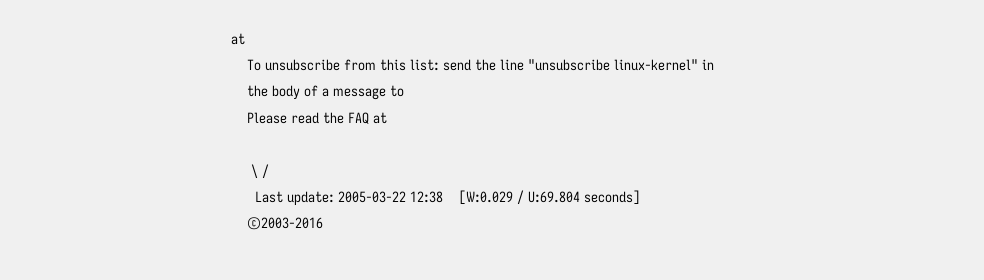at
    To unsubscribe from this list: send the line "unsubscribe linux-kernel" in
    the body of a message to
    Please read the FAQ at

     \ /
      Last update: 2005-03-22 12:38    [W:0.029 / U:69.804 seconds]
    ©2003-2016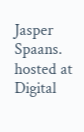Jasper Spaans. hosted at Digital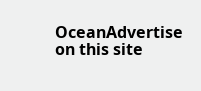OceanAdvertise on this site